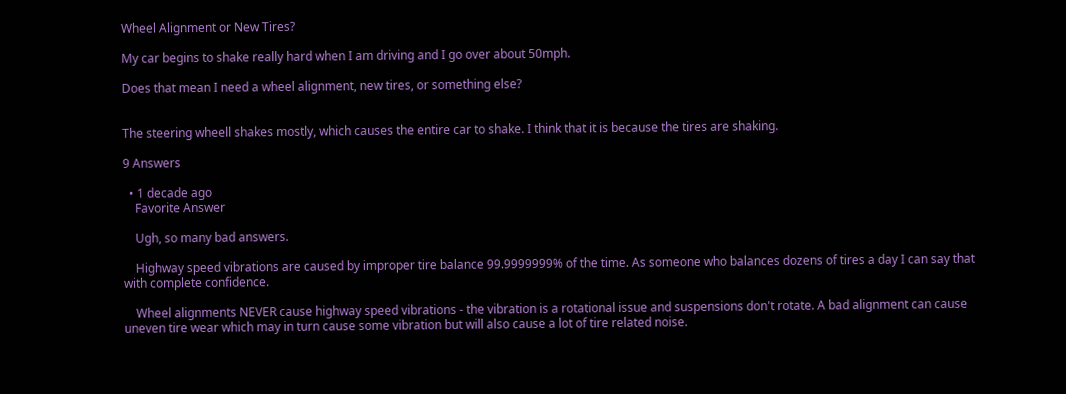Wheel Alignment or New Tires?

My car begins to shake really hard when I am driving and I go over about 50mph.

Does that mean I need a wheel alignment, new tires, or something else?


The steering wheell shakes mostly, which causes the entire car to shake. I think that it is because the tires are shaking.

9 Answers

  • 1 decade ago
    Favorite Answer

    Ugh, so many bad answers.

    Highway speed vibrations are caused by improper tire balance 99.9999999% of the time. As someone who balances dozens of tires a day I can say that with complete confidence.

    Wheel alignments NEVER cause highway speed vibrations - the vibration is a rotational issue and suspensions don't rotate. A bad alignment can cause uneven tire wear which may in turn cause some vibration but will also cause a lot of tire related noise.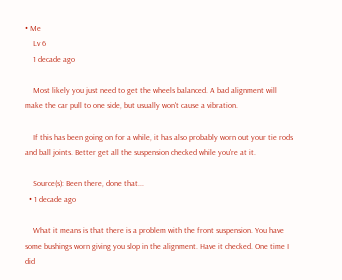• Me
    Lv 6
    1 decade ago

    Most likely you just need to get the wheels balanced. A bad alignment will make the car pull to one side, but usually won't cause a vibration.

    If this has been going on for a while, it has also probably worn out your tie rods and ball joints. Better get all the suspension checked while you're at it.

    Source(s): Been there, done that...
  • 1 decade ago

    What it means is that there is a problem with the front suspension. You have some bushings worn giving you slop in the alignment. Have it checked. One time I did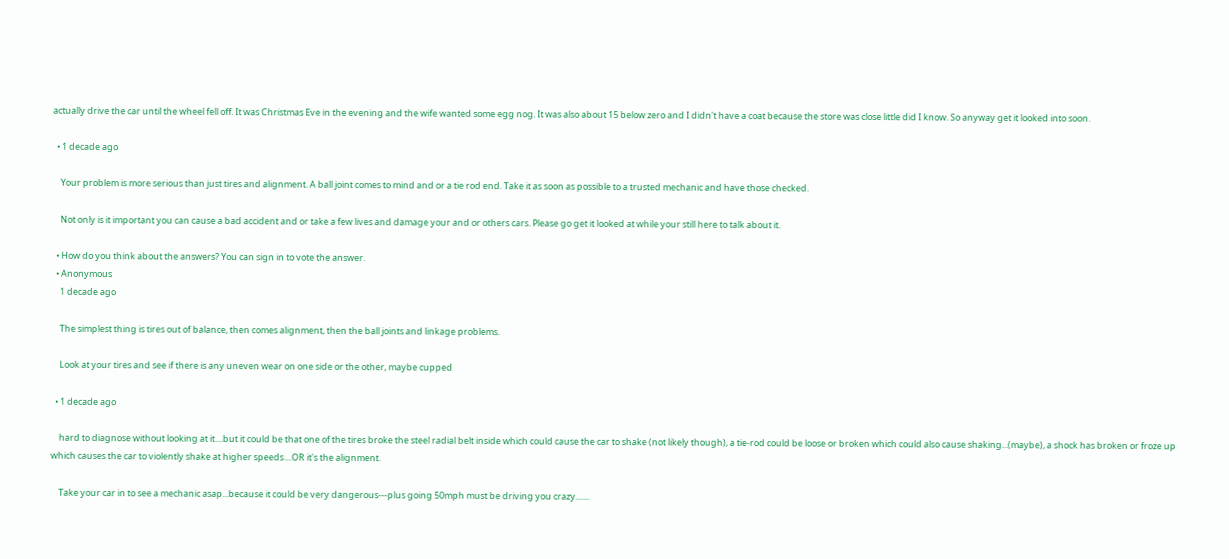actually drive the car until the wheel fell off. It was Christmas Eve in the evening and the wife wanted some egg nog. It was also about 15 below zero and I didn't have a coat because the store was close little did I know. So anyway get it looked into soon.

  • 1 decade ago

    Your problem is more serious than just tires and alignment. A ball joint comes to mind and or a tie rod end. Take it as soon as possible to a trusted mechanic and have those checked.

    Not only is it important you can cause a bad accident and or take a few lives and damage your and or others cars. Please go get it looked at while your still here to talk about it.

  • How do you think about the answers? You can sign in to vote the answer.
  • Anonymous
    1 decade ago

    The simplest thing is tires out of balance, then comes alignment, then the ball joints and linkage problems.

    Look at your tires and see if there is any uneven wear on one side or the other, maybe cupped

  • 1 decade ago

    hard to diagnose without looking at it....but it could be that one of the tires broke the steel radial belt inside which could cause the car to shake (not likely though), a tie-rod could be loose or broken which could also cause shaking...(maybe), a shock has broken or froze up which causes the car to violently shake at higher speeds....OR it's the alignment.

    Take your car in to see a mechanic asap...because it could be very dangerous---plus going 50mph must be driving you crazy.......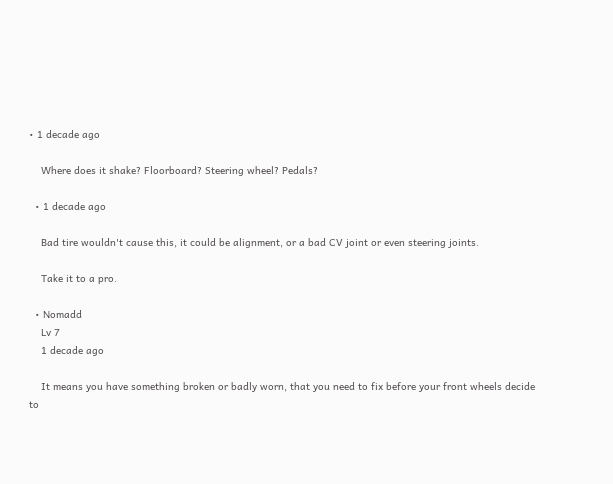• 1 decade ago

    Where does it shake? Floorboard? Steering wheel? Pedals?

  • 1 decade ago

    Bad tire wouldn't cause this, it could be alignment, or a bad CV joint or even steering joints.

    Take it to a pro.

  • Nomadd
    Lv 7
    1 decade ago

    It means you have something broken or badly worn, that you need to fix before your front wheels decide to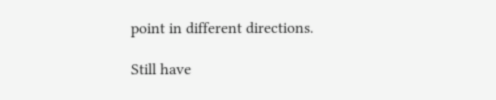point in different directions.

Still have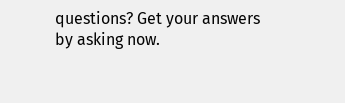questions? Get your answers by asking now.